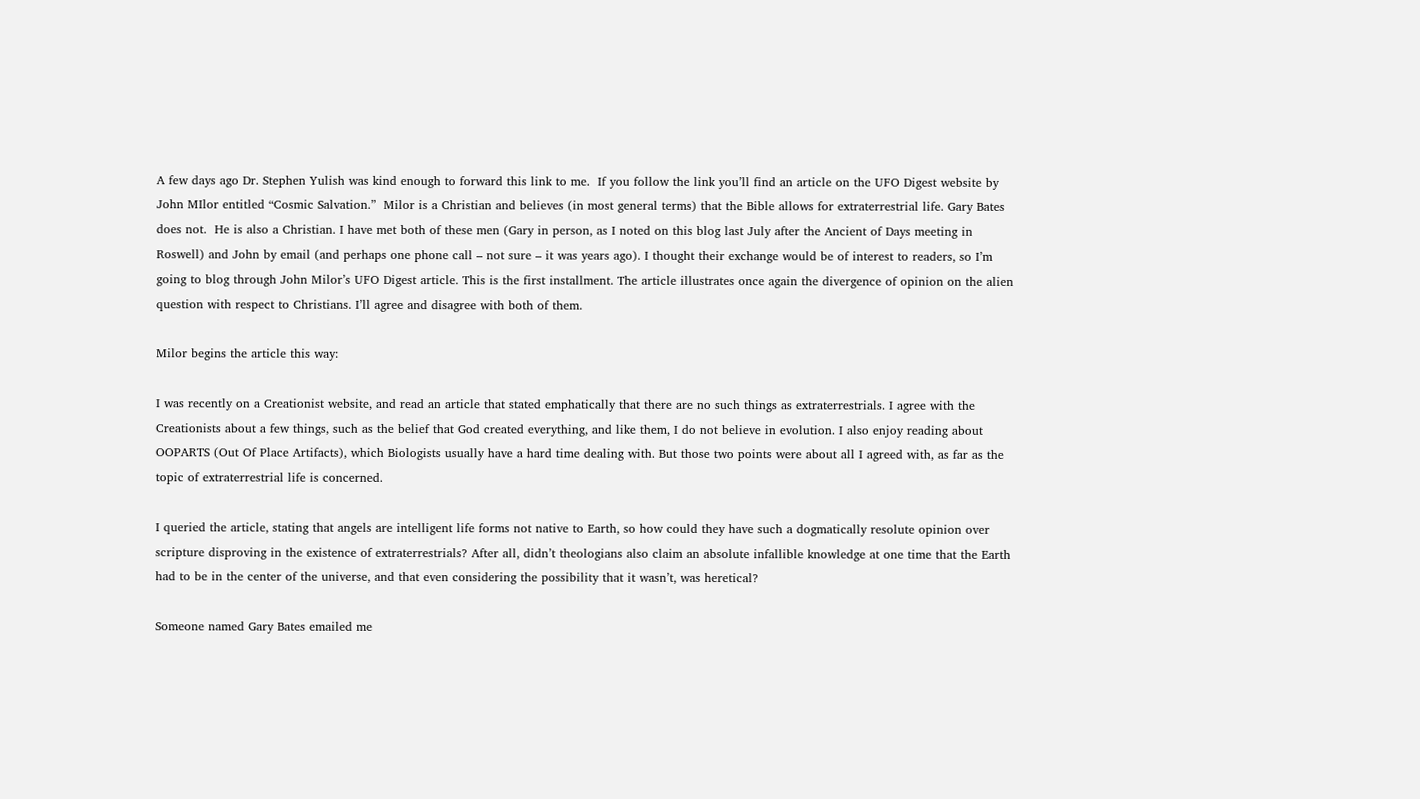A few days ago Dr. Stephen Yulish was kind enough to forward this link to me.  If you follow the link you’ll find an article on the UFO Digest website by John MIlor entitled “Cosmic Salvation.”  Milor is a Christian and believes (in most general terms) that the Bible allows for extraterrestrial life. Gary Bates does not.  He is also a Christian. I have met both of these men (Gary in person, as I noted on this blog last July after the Ancient of Days meeting in Roswell) and John by email (and perhaps one phone call – not sure – it was years ago). I thought their exchange would be of interest to readers, so I’m going to blog through John Milor’s UFO Digest article. This is the first installment. The article illustrates once again the divergence of opinion on the alien question with respect to Christians. I’ll agree and disagree with both of them.

Milor begins the article this way:

I was recently on a Creationist website, and read an article that stated emphatically that there are no such things as extraterrestrials. I agree with the Creationists about a few things, such as the belief that God created everything, and like them, I do not believe in evolution. I also enjoy reading about OOPARTS (Out Of Place Artifacts), which Biologists usually have a hard time dealing with. But those two points were about all I agreed with, as far as the topic of extraterrestrial life is concerned.

I queried the article, stating that angels are intelligent life forms not native to Earth, so how could they have such a dogmatically resolute opinion over scripture disproving in the existence of extraterrestrials? After all, didn’t theologians also claim an absolute infallible knowledge at one time that the Earth had to be in the center of the universe, and that even considering the possibility that it wasn’t, was heretical?

Someone named Gary Bates emailed me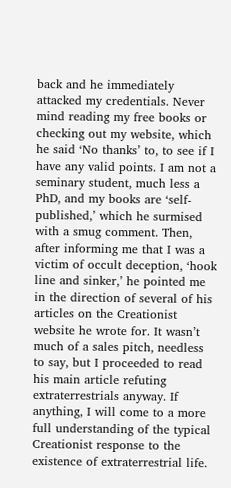back and he immediately attacked my credentials. Never mind reading my free books or checking out my website, which he said ‘No thanks’ to, to see if I have any valid points. I am not a seminary student, much less a PhD, and my books are ‘self-published,’ which he surmised with a smug comment. Then, after informing me that I was a victim of occult deception, ‘hook line and sinker,’ he pointed me in the direction of several of his articles on the Creationist website he wrote for. It wasn’t much of a sales pitch, needless to say, but I proceeded to read his main article refuting extraterrestrials anyway. If anything, I will come to a more full understanding of the typical Creationist response to the existence of extraterrestrial life.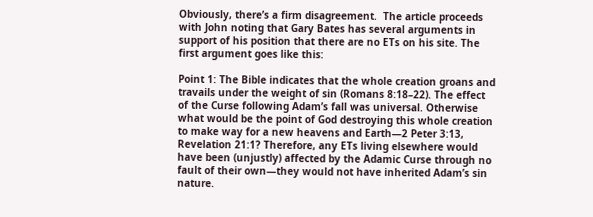Obviously, there’s a firm disagreement.  The article proceeds with John noting that Gary Bates has several arguments in support of his position that there are no ETs on his site. The first argument goes like this:

Point 1: The Bible indicates that the whole creation groans and travails under the weight of sin (Romans 8:18–22). The effect of the Curse following Adam’s fall was universal. Otherwise what would be the point of God destroying this whole creation to make way for a new heavens and Earth—2 Peter 3:13, Revelation 21:1? Therefore, any ETs living elsewhere would have been (unjustly) affected by the Adamic Curse through no fault of their own—they would not have inherited Adam’s sin nature.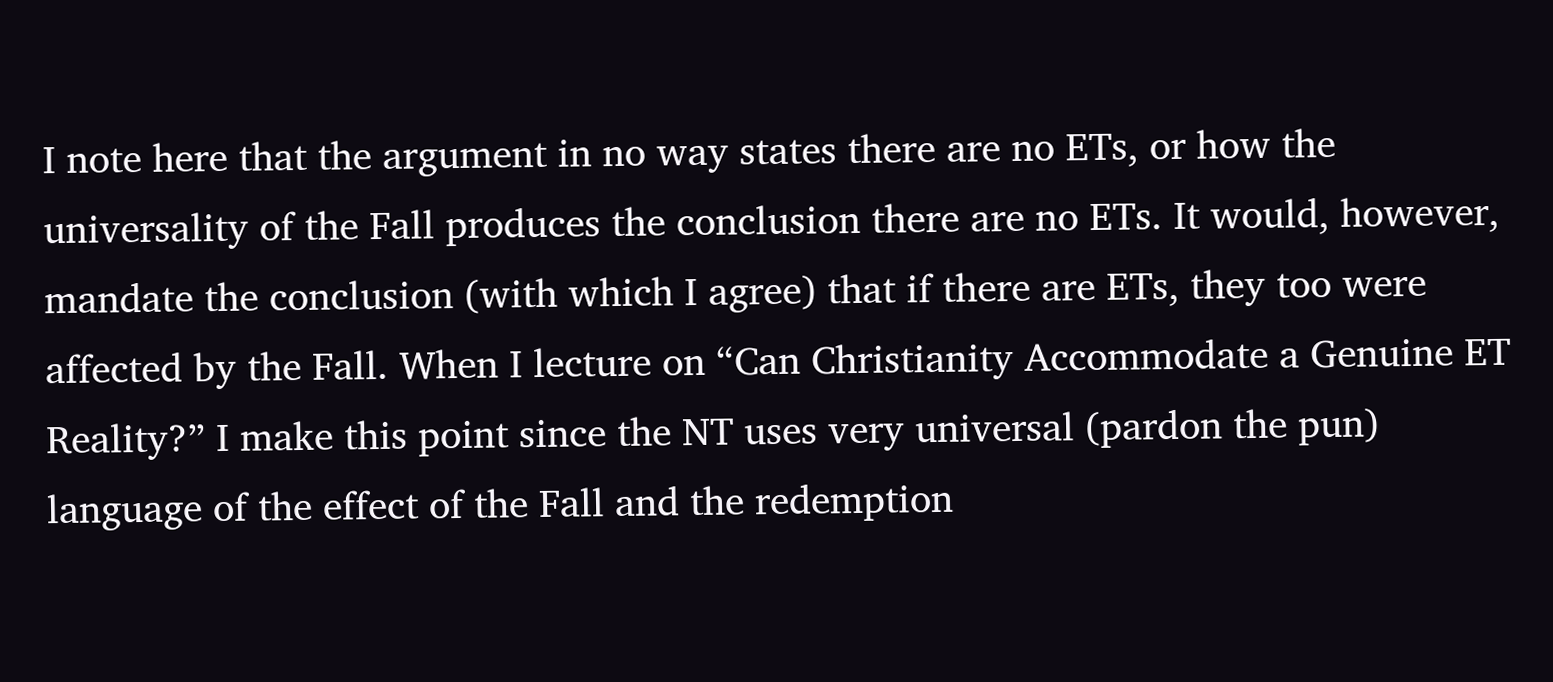I note here that the argument in no way states there are no ETs, or how the universality of the Fall produces the conclusion there are no ETs. It would, however, mandate the conclusion (with which I agree) that if there are ETs, they too were affected by the Fall. When I lecture on “Can Christianity Accommodate a Genuine ET Reality?” I make this point since the NT uses very universal (pardon the pun) language of the effect of the Fall and the redemption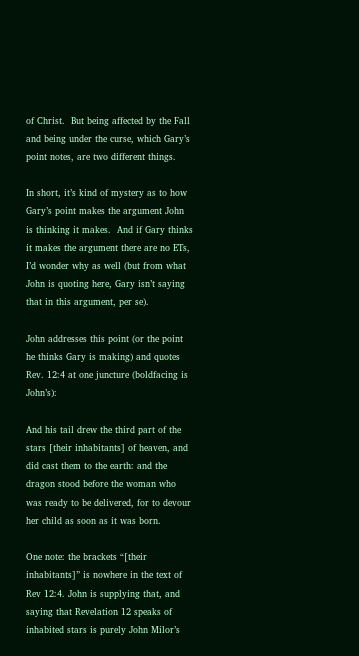of Christ.  But being affected by the Fall and being under the curse, which Gary’s point notes, are two different things.

In short, it’s kind of mystery as to how Gary’s point makes the argument John is thinking it makes.  And if Gary thinks it makes the argument there are no ETs, I’d wonder why as well (but from what John is quoting here, Gary isn’t saying that in this argument, per se).

John addresses this point (or the point he thinks Gary is making) and quotes Rev. 12:4 at one juncture (boldfacing is John’s):

And his tail drew the third part of the stars [their inhabitants] of heaven, and did cast them to the earth: and the dragon stood before the woman who was ready to be delivered, for to devour her child as soon as it was born.

One note: the brackets “[their inhabitants]” is nowhere in the text of Rev 12:4. John is supplying that, and saying that Revelation 12 speaks of inhabited stars is purely John Milor’s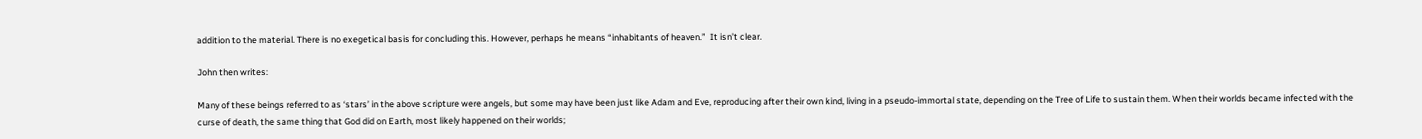addition to the material. There is no exegetical basis for concluding this. However, perhaps he means “inhabitants of heaven.”  It isn’t clear.

John then writes:

Many of these beings referred to as ‘stars’ in the above scripture were angels, but some may have been just like Adam and Eve, reproducing after their own kind, living in a pseudo-immortal state, depending on the Tree of Life to sustain them. When their worlds became infected with the curse of death, the same thing that God did on Earth, most likely happened on their worlds;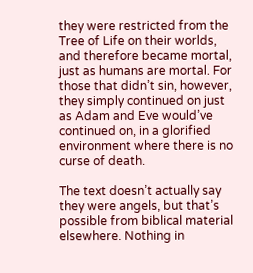they were restricted from the Tree of Life on their worlds, and therefore became mortal, just as humans are mortal. For those that didn’t sin, however, they simply continued on just as Adam and Eve would’ve continued on, in a glorified environment where there is no curse of death.

The text doesn’t actually say they were angels, but that’s possible from biblical material elsewhere. Nothing in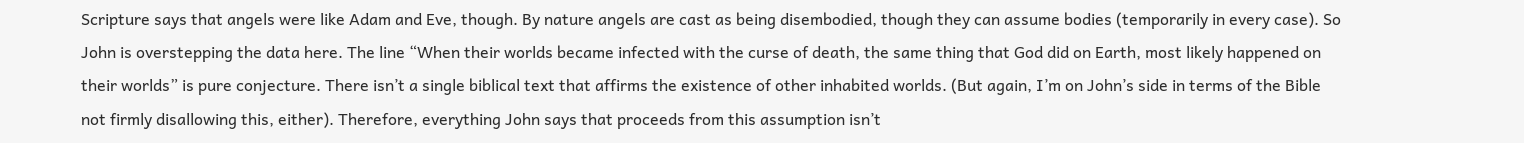Scripture says that angels were like Adam and Eve, though. By nature angels are cast as being disembodied, though they can assume bodies (temporarily in every case). So John is overstepping the data here. The line “When their worlds became infected with the curse of death, the same thing that God did on Earth, most likely happened on their worlds” is pure conjecture. There isn’t a single biblical text that affirms the existence of other inhabited worlds. (But again, I’m on John’s side in terms of the Bible not firmly disallowing this, either). Therefore, everything John says that proceeds from this assumption isn’t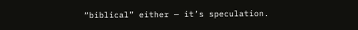“biblical” either — it’s speculation.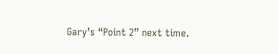Gary’s “Point 2” next time.